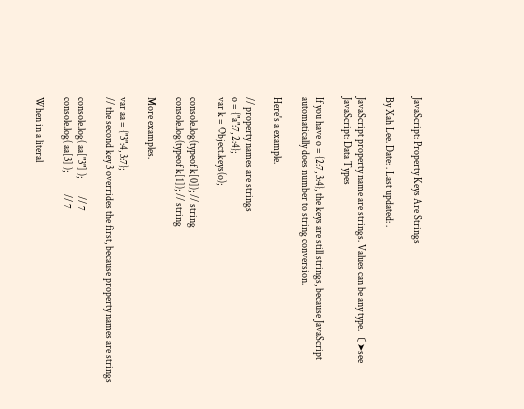JavaScript: Property Keys Are Strings

By Xah Lee. Date: . Last updated: .

JavaScript property name are strings. Values can be any type. 〔➤see JavaScript: Data Types

If you have o = {2:7, 3:4}, the keys are still strings, because JavaScript automatically does number to string conversion.

Here's a example.

// property names are strings
o = {"a":7, 2:4};
var k = Object.keys(o);

console.log(typeof k[0]); // string
console.log(typeof k[1]); // string

More examples.

var aa = {"3":4, 3:7};
// the second key 3 overrides the first, because property names are strings

console.log( aa["3"] );         // 7
console.log( aa[3] );           // 7

When in a literal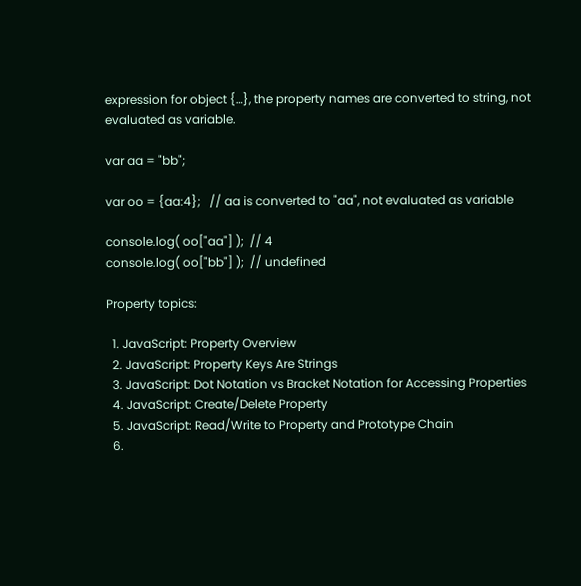expression for object {…}, the property names are converted to string, not evaluated as variable.

var aa = "bb";

var oo = {aa:4};   // aa is converted to "aa", not evaluated as variable

console.log( oo["aa"] );  // 4
console.log( oo["bb"] );  // undefined

Property topics:

  1. JavaScript: Property Overview
  2. JavaScript: Property Keys Are Strings
  3. JavaScript: Dot Notation vs Bracket Notation for Accessing Properties
  4. JavaScript: Create/Delete Property
  5. JavaScript: Read/Write to Property and Prototype Chain
  6.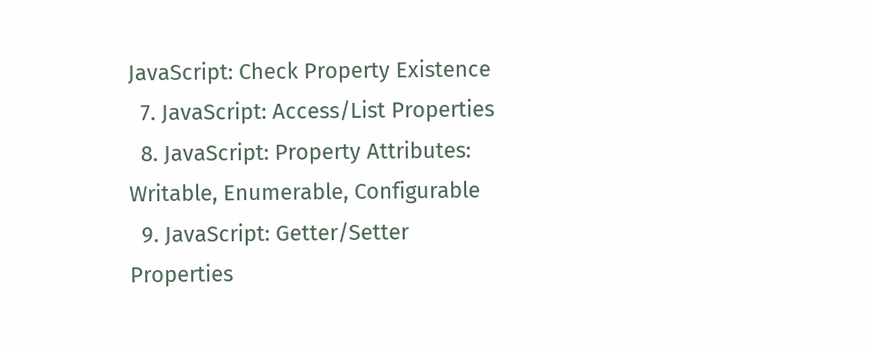JavaScript: Check Property Existence
  7. JavaScript: Access/List Properties
  8. JavaScript: Property Attributes: Writable, Enumerable, Configurable
  9. JavaScript: Getter/Setter Properties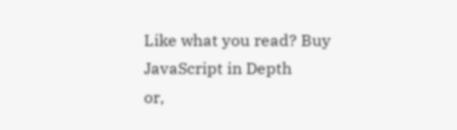Like what you read? Buy JavaScript in Depth
or,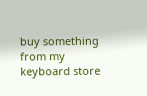buy something from my keyboard store